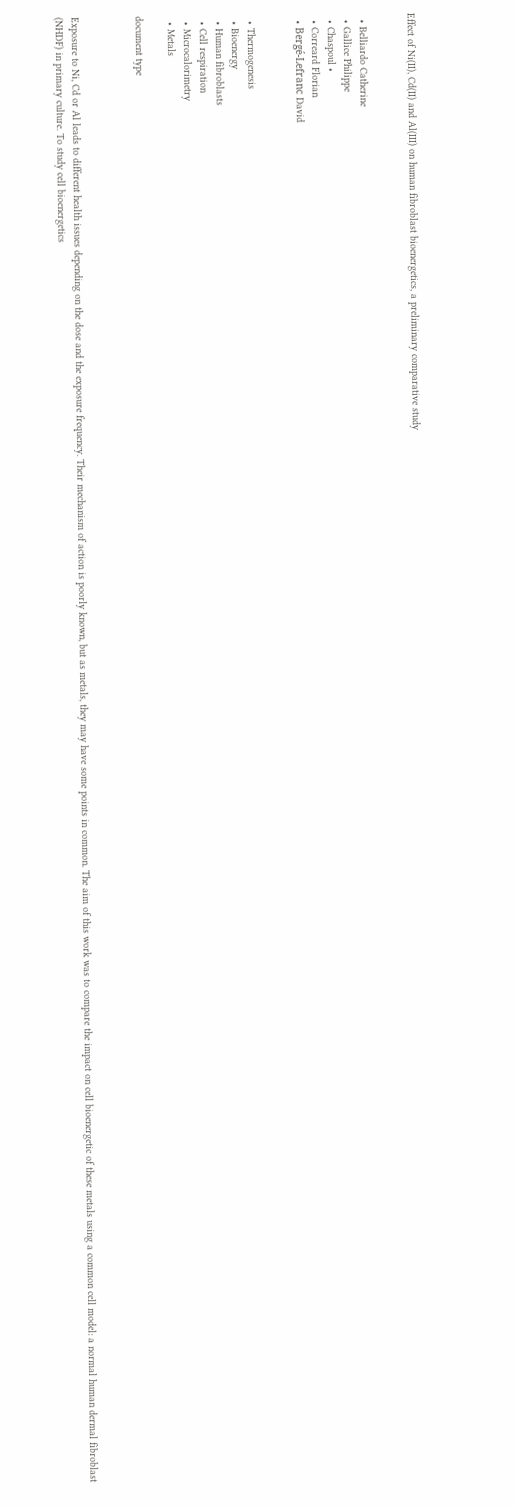Effect of Ni(II), Cd(II) and Al(III) on human fibroblast bioenergetics, a preliminary comparative study


  • Belliardo Catherine
  • Gallice Philippe
  • Chaspoul •
  • Correard Florian
  • Bergé-Lefranc David


  • Thermogenesis
  • Bioenergy
  • Human fibroblasts
  • Cell respiration
  • Microcalorimetry
  • Metals

document type



Exposure to Ni, Cd or Al leads to different health issues depending on the dose and the exposure frequency. Their mechanism of action is poorly known, but as metals, they may have some points in common. The aim of this work was to compare the impact on cell bioenergetic of these metals using a common cell model: a normal human dermal fibroblast (NHDF) in primary culture. To study cell bioenergetics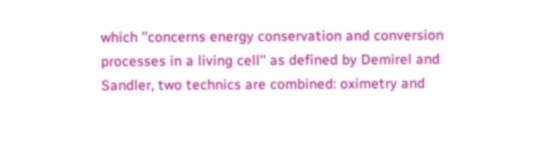which ''concerns energy conservation and conversion processes in a living cell'' as defined by Demirel and Sandler, two technics are combined: oximetry and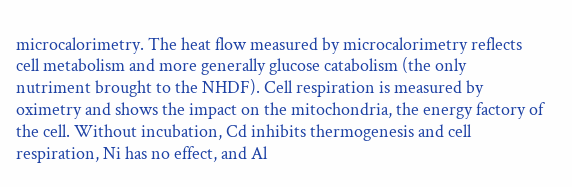microcalorimetry. The heat flow measured by microcalorimetry reflects cell metabolism and more generally glucose catabolism (the only nutriment brought to the NHDF). Cell respiration is measured by oximetry and shows the impact on the mitochondria, the energy factory of the cell. Without incubation, Cd inhibits thermogenesis and cell respiration, Ni has no effect, and Al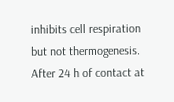inhibits cell respiration but not thermogenesis. After 24 h of contact at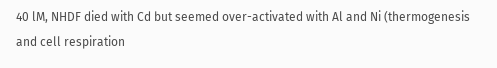40 lM, NHDF died with Cd but seemed over-activated with Al and Ni (thermogenesis and cell respiration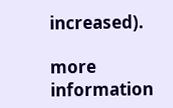increased).

more information